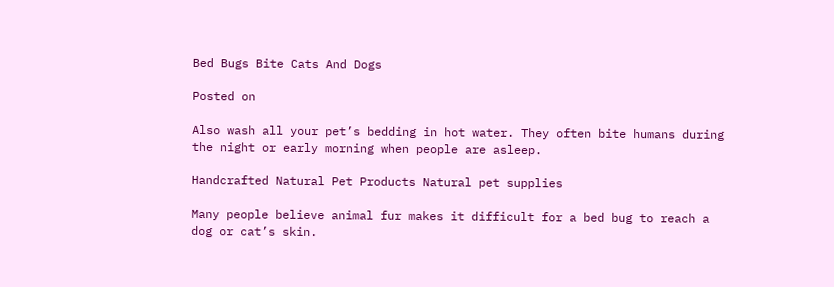Bed Bugs Bite Cats And Dogs

Posted on

Also wash all your pet’s bedding in hot water. They often bite humans during the night or early morning when people are asleep.

Handcrafted Natural Pet Products Natural pet supplies

Many people believe animal fur makes it difficult for a bed bug to reach a dog or cat’s skin.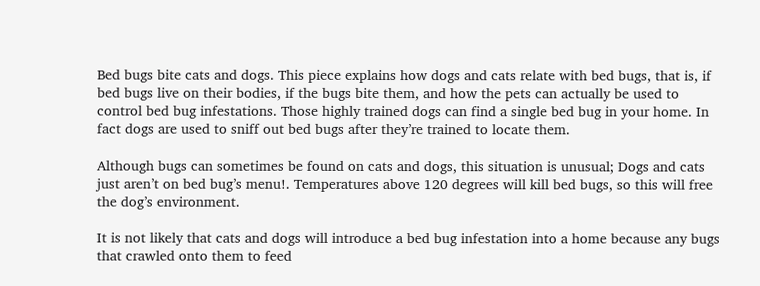Bed bugs bite cats and dogs. This piece explains how dogs and cats relate with bed bugs, that is, if bed bugs live on their bodies, if the bugs bite them, and how the pets can actually be used to control bed bug infestations. Those highly trained dogs can find a single bed bug in your home. In fact dogs are used to sniff out bed bugs after they’re trained to locate them.

Although bugs can sometimes be found on cats and dogs, this situation is unusual; Dogs and cats just aren’t on bed bug’s menu!. Temperatures above 120 degrees will kill bed bugs, so this will free the dog’s environment.

It is not likely that cats and dogs will introduce a bed bug infestation into a home because any bugs that crawled onto them to feed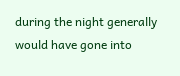during the night generally would have gone into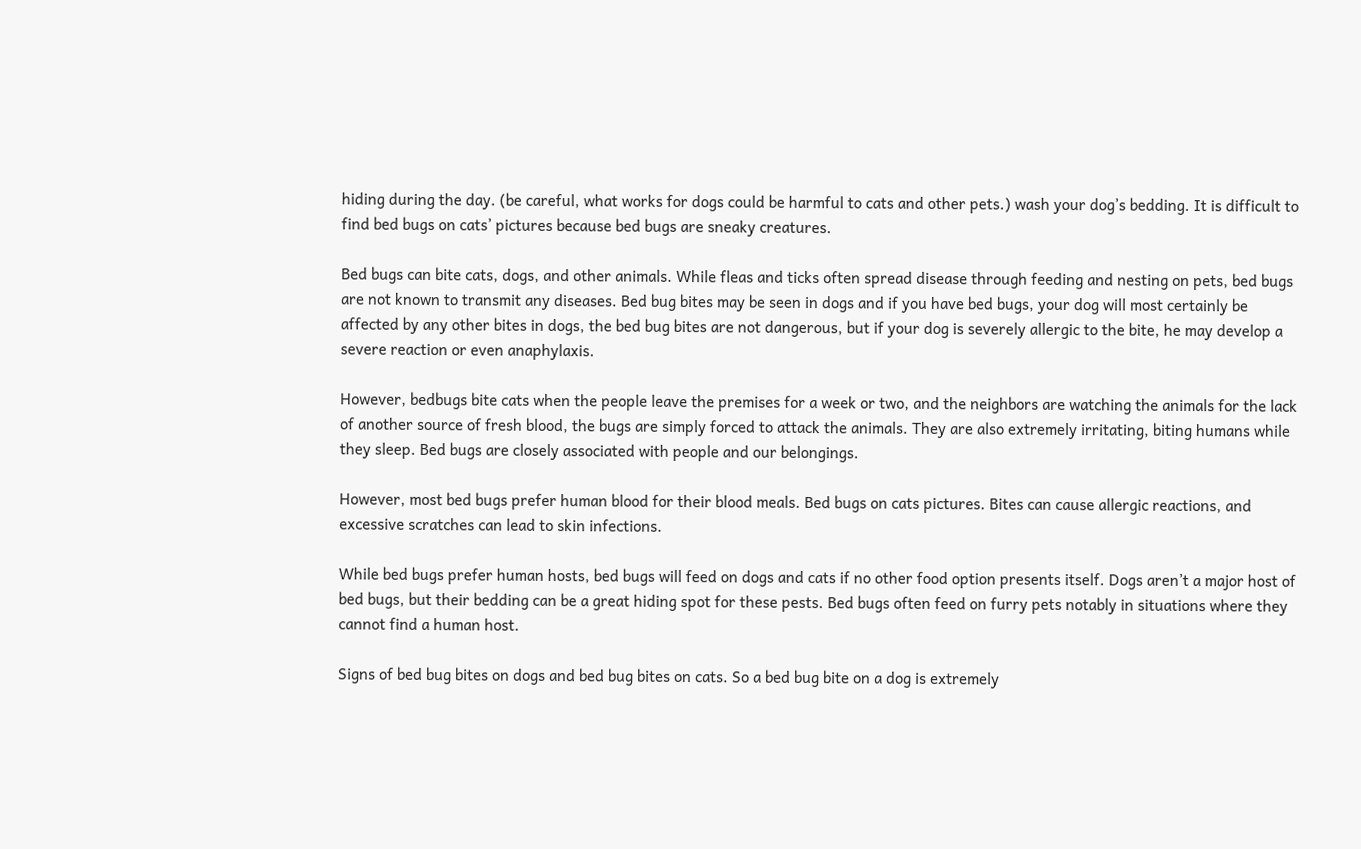hiding during the day. (be careful, what works for dogs could be harmful to cats and other pets.) wash your dog’s bedding. It is difficult to find bed bugs on cats’ pictures because bed bugs are sneaky creatures.

Bed bugs can bite cats, dogs, and other animals. While fleas and ticks often spread disease through feeding and nesting on pets, bed bugs are not known to transmit any diseases. Bed bug bites may be seen in dogs and if you have bed bugs, your dog will most certainly be affected by any other bites in dogs, the bed bug bites are not dangerous, but if your dog is severely allergic to the bite, he may develop a severe reaction or even anaphylaxis.

However, bedbugs bite cats when the people leave the premises for a week or two, and the neighbors are watching the animals for the lack of another source of fresh blood, the bugs are simply forced to attack the animals. They are also extremely irritating, biting humans while they sleep. Bed bugs are closely associated with people and our belongings.

However, most bed bugs prefer human blood for their blood meals. Bed bugs on cats pictures. Bites can cause allergic reactions, and excessive scratches can lead to skin infections.

While bed bugs prefer human hosts, bed bugs will feed on dogs and cats if no other food option presents itself. Dogs aren’t a major host of bed bugs, but their bedding can be a great hiding spot for these pests. Bed bugs often feed on furry pets notably in situations where they cannot find a human host.

Signs of bed bug bites on dogs and bed bug bites on cats. So a bed bug bite on a dog is extremely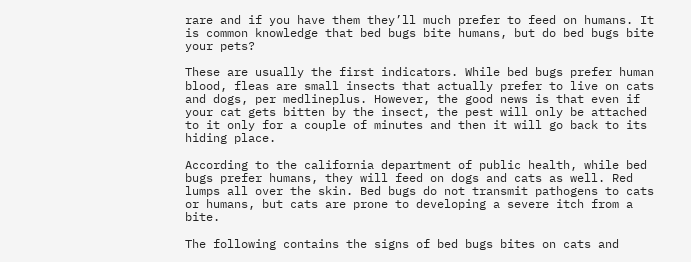rare and if you have them they’ll much prefer to feed on humans. It is common knowledge that bed bugs bite humans, but do bed bugs bite your pets?

These are usually the first indicators. While bed bugs prefer human blood, fleas are small insects that actually prefer to live on cats and dogs, per medlineplus. However, the good news is that even if your cat gets bitten by the insect, the pest will only be attached to it only for a couple of minutes and then it will go back to its hiding place.

According to the california department of public health, while bed bugs prefer humans, they will feed on dogs and cats as well. Red lumps all over the skin. Bed bugs do not transmit pathogens to cats or humans, but cats are prone to developing a severe itch from a bite.

The following contains the signs of bed bugs bites on cats and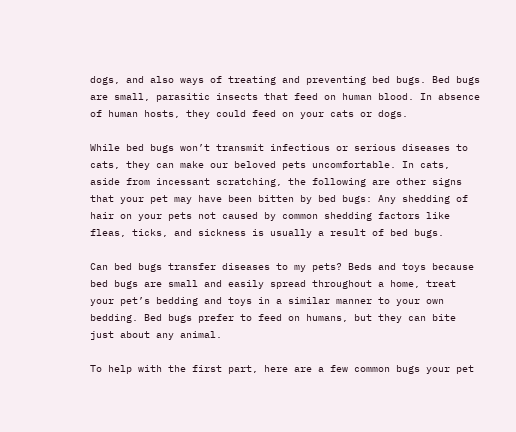dogs, and also ways of treating and preventing bed bugs. Bed bugs are small, parasitic insects that feed on human blood. In absence of human hosts, they could feed on your cats or dogs.

While bed bugs won’t transmit infectious or serious diseases to cats, they can make our beloved pets uncomfortable. In cats, aside from incessant scratching, the following are other signs that your pet may have been bitten by bed bugs: Any shedding of hair on your pets not caused by common shedding factors like fleas, ticks, and sickness is usually a result of bed bugs.

Can bed bugs transfer diseases to my pets? Beds and toys because bed bugs are small and easily spread throughout a home, treat your pet’s bedding and toys in a similar manner to your own bedding. Bed bugs prefer to feed on humans, but they can bite just about any animal.

To help with the first part, here are a few common bugs your pet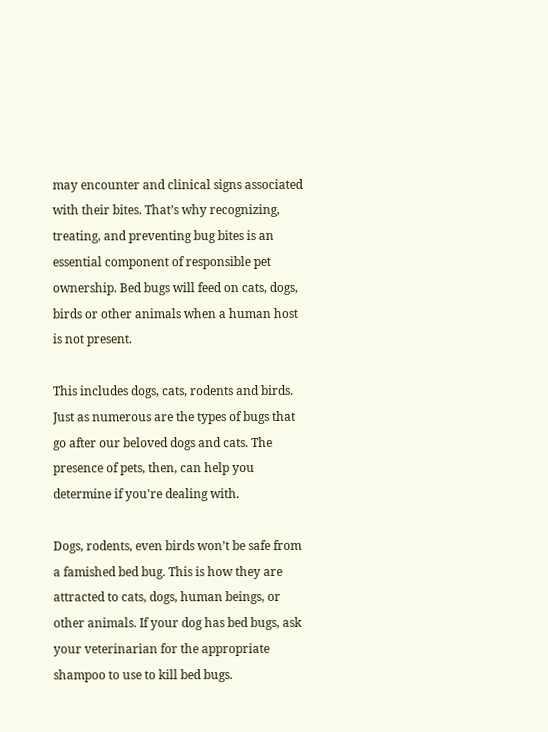may encounter and clinical signs associated with their bites. That’s why recognizing, treating, and preventing bug bites is an essential component of responsible pet ownership. Bed bugs will feed on cats, dogs, birds or other animals when a human host is not present.

This includes dogs, cats, rodents and birds. Just as numerous are the types of bugs that go after our beloved dogs and cats. The presence of pets, then, can help you determine if you're dealing with.

Dogs, rodents, even birds won’t be safe from a famished bed bug. This is how they are attracted to cats, dogs, human beings, or other animals. If your dog has bed bugs, ask your veterinarian for the appropriate shampoo to use to kill bed bugs.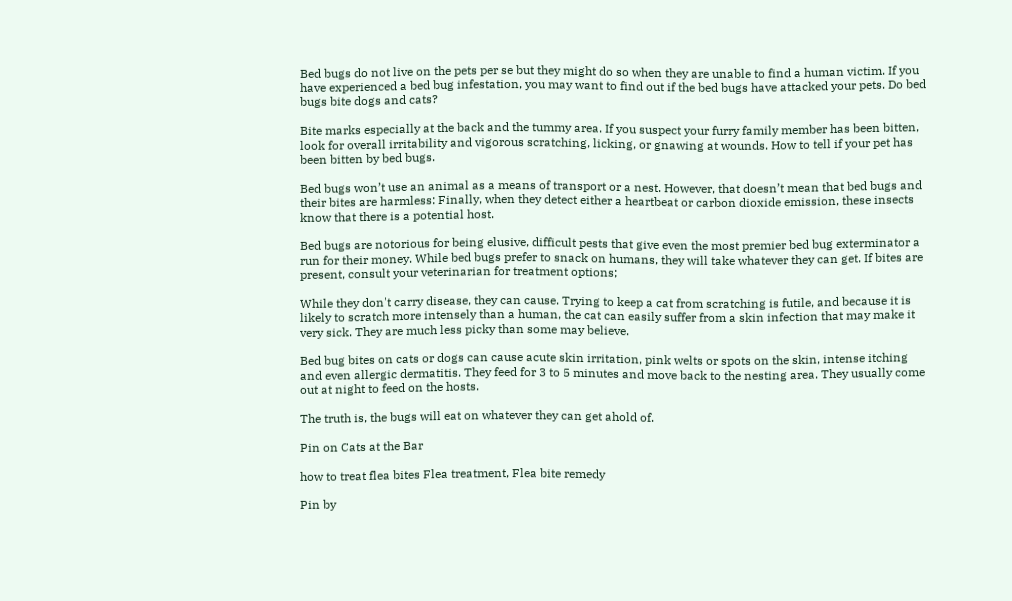Bed bugs do not live on the pets per se but they might do so when they are unable to find a human victim. If you have experienced a bed bug infestation, you may want to find out if the bed bugs have attacked your pets. Do bed bugs bite dogs and cats?

Bite marks especially at the back and the tummy area. If you suspect your furry family member has been bitten, look for overall irritability and vigorous scratching, licking, or gnawing at wounds. How to tell if your pet has been bitten by bed bugs.

Bed bugs won’t use an animal as a means of transport or a nest. However, that doesn’t mean that bed bugs and their bites are harmless: Finally, when they detect either a heartbeat or carbon dioxide emission, these insects know that there is a potential host.

Bed bugs are notorious for being elusive, difficult pests that give even the most premier bed bug exterminator a run for their money. While bed bugs prefer to snack on humans, they will take whatever they can get. If bites are present, consult your veterinarian for treatment options;

While they don't carry disease, they can cause. Trying to keep a cat from scratching is futile, and because it is likely to scratch more intensely than a human, the cat can easily suffer from a skin infection that may make it very sick. They are much less picky than some may believe.

Bed bug bites on cats or dogs can cause acute skin irritation, pink welts or spots on the skin, intense itching and even allergic dermatitis. They feed for 3 to 5 minutes and move back to the nesting area. They usually come out at night to feed on the hosts.

The truth is, the bugs will eat on whatever they can get ahold of.

Pin on Cats at the Bar

how to treat flea bites Flea treatment, Flea bite remedy

Pin by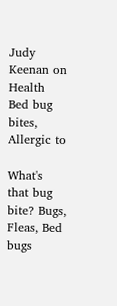Judy Keenan on Health Bed bug bites, Allergic to

What's that bug bite? Bugs, Fleas, Bed bugs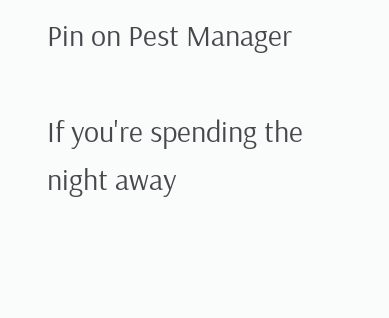Pin on Pest Manager

If you're spending the night away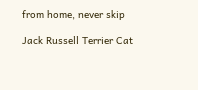from home, never skip

Jack Russell Terrier Cat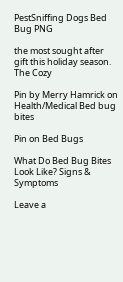PestSniffing Dogs Bed Bug PNG

the most sought after gift this holiday season. The Cozy

Pin by Merry Hamrick on Health/Medical Bed bug bites

Pin on Bed Bugs

What Do Bed Bug Bites Look Like? Signs & Symptoms

Leave a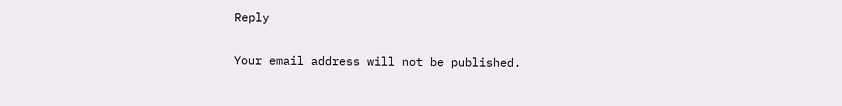Reply

Your email address will not be published.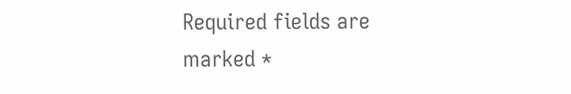Required fields are marked *